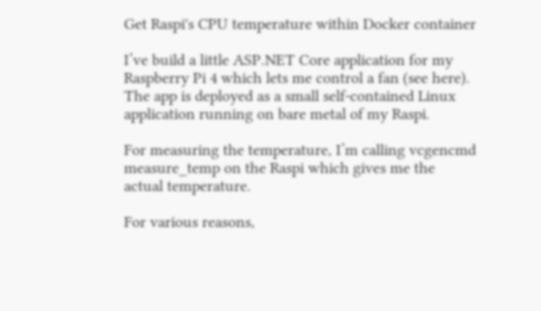Get Raspi's CPU temperature within Docker container

I’ve build a little ASP.NET Core application for my Raspberry Pi 4 which lets me control a fan (see here). The app is deployed as a small self-contained Linux application running on bare metal of my Raspi.

For measuring the temperature, I’m calling vcgencmd measure_temp on the Raspi which gives me the actual temperature.

For various reasons,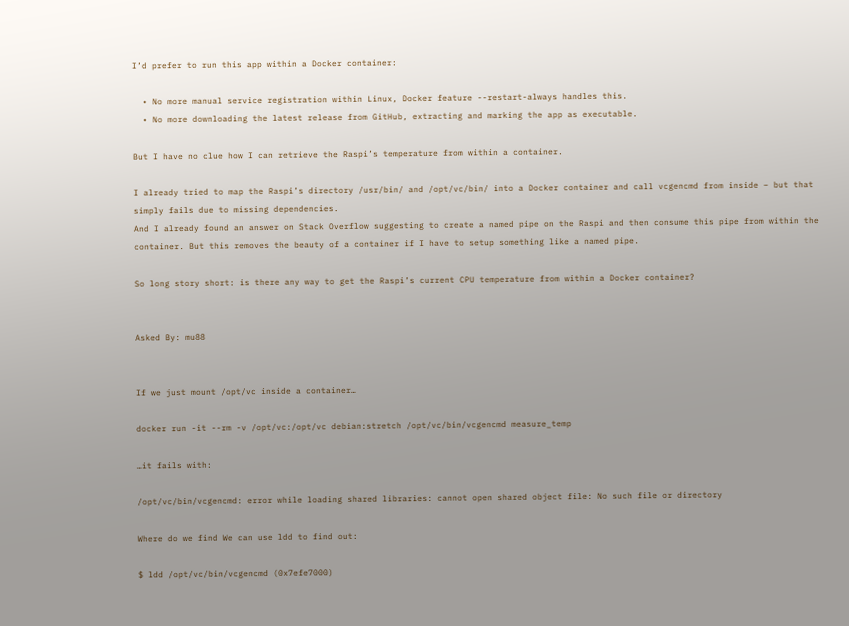I’d prefer to run this app within a Docker container:

  • No more manual service registration within Linux, Docker feature --restart-always handles this.
  • No more downloading the latest release from GitHub, extracting and marking the app as executable.

But I have no clue how I can retrieve the Raspi’s temperature from within a container.

I already tried to map the Raspi’s directory /usr/bin/ and /opt/vc/bin/ into a Docker container and call vcgencmd from inside – but that simply fails due to missing dependencies.
And I already found an answer on Stack Overflow suggesting to create a named pipe on the Raspi and then consume this pipe from within the container. But this removes the beauty of a container if I have to setup something like a named pipe.

So long story short: is there any way to get the Raspi’s current CPU temperature from within a Docker container?


Asked By: mu88


If we just mount /opt/vc inside a container…

docker run -it --rm -v /opt/vc:/opt/vc debian:stretch /opt/vc/bin/vcgencmd measure_temp

…it fails with:

/opt/vc/bin/vcgencmd: error while loading shared libraries: cannot open shared object file: No such file or directory

Where do we find We can use ldd to find out:

$ ldd /opt/vc/bin/vcgencmd (0x7efe7000)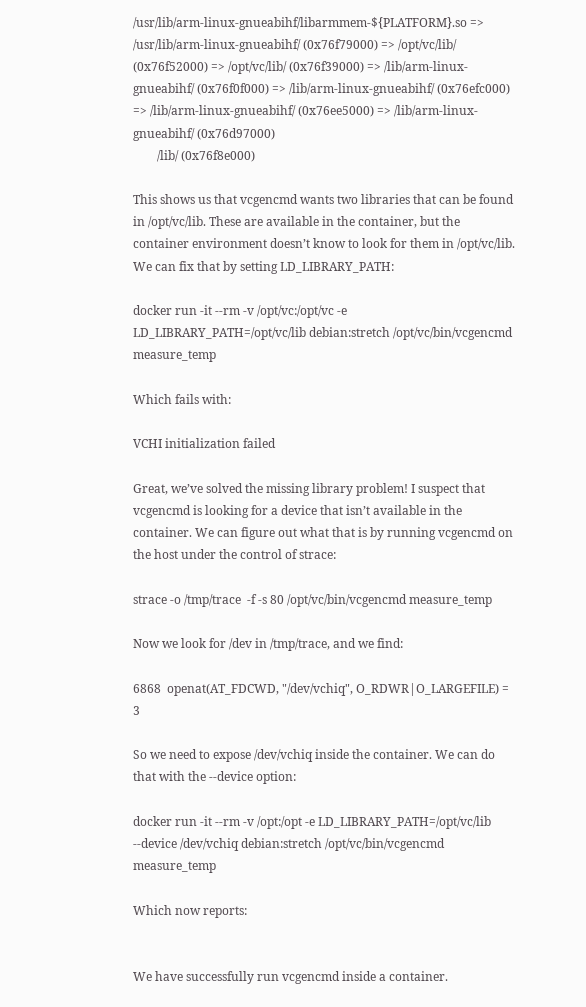/usr/lib/arm-linux-gnueabihf/libarmmem-${PLATFORM}.so => /usr/lib/arm-linux-gnueabihf/ (0x76f79000) => /opt/vc/lib/ (0x76f52000) => /opt/vc/lib/ (0x76f39000) => /lib/arm-linux-gnueabihf/ (0x76f0f000) => /lib/arm-linux-gnueabihf/ (0x76efc000) => /lib/arm-linux-gnueabihf/ (0x76ee5000) => /lib/arm-linux-gnueabihf/ (0x76d97000)
        /lib/ (0x76f8e000)

This shows us that vcgencmd wants two libraries that can be found in /opt/vc/lib. These are available in the container, but the container environment doesn’t know to look for them in /opt/vc/lib. We can fix that by setting LD_LIBRARY_PATH:

docker run -it --rm -v /opt/vc:/opt/vc -e LD_LIBRARY_PATH=/opt/vc/lib debian:stretch /opt/vc/bin/vcgencmd measure_temp

Which fails with:

VCHI initialization failed

Great, we’ve solved the missing library problem! I suspect that vcgencmd is looking for a device that isn’t available in the container. We can figure out what that is by running vcgencmd on the host under the control of strace:

strace -o /tmp/trace  -f -s 80 /opt/vc/bin/vcgencmd measure_temp

Now we look for /dev in /tmp/trace, and we find:

6868  openat(AT_FDCWD, "/dev/vchiq", O_RDWR|O_LARGEFILE) = 3

So we need to expose /dev/vchiq inside the container. We can do that with the --device option:

docker run -it --rm -v /opt:/opt -e LD_LIBRARY_PATH=/opt/vc/lib --device /dev/vchiq debian:stretch /opt/vc/bin/vcgencmd measure_temp

Which now reports:


We have successfully run vcgencmd inside a container.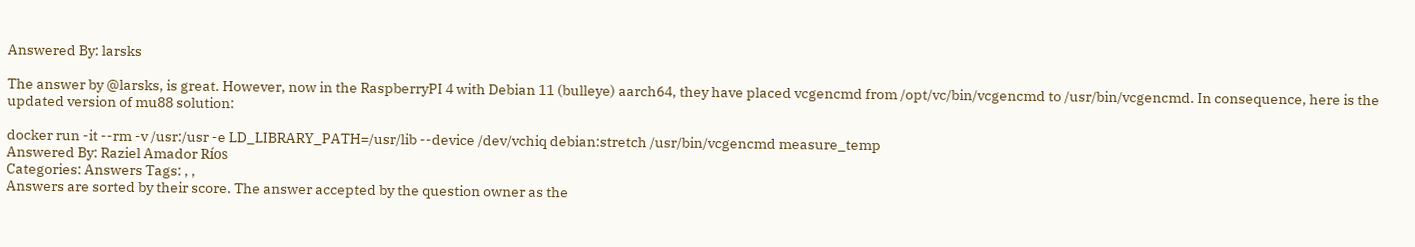Answered By: larsks

The answer by @larsks, is great. However, now in the RaspberryPI 4 with Debian 11 (bulleye) aarch64, they have placed vcgencmd from /opt/vc/bin/vcgencmd to /usr/bin/vcgencmd. In consequence, here is the updated version of mu88 solution:

docker run -it --rm -v /usr:/usr -e LD_LIBRARY_PATH=/usr/lib --device /dev/vchiq debian:stretch /usr/bin/vcgencmd measure_temp
Answered By: Raziel Amador Ríos
Categories: Answers Tags: , ,
Answers are sorted by their score. The answer accepted by the question owner as the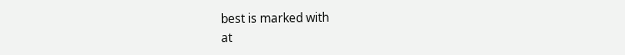best is marked with
at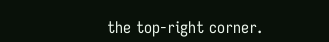the top-right corner.